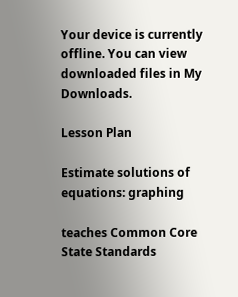Your device is currently offline. You can view downloaded files in My Downloads.

Lesson Plan

Estimate solutions of equations: graphing

teaches Common Core State Standards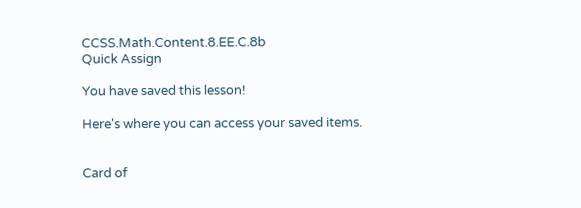CCSS.Math.Content.8.EE.C.8b
Quick Assign

You have saved this lesson!

Here's where you can access your saved items.


Card of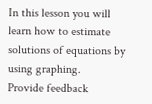In this lesson you will learn how to estimate solutions of equations by using graphing.
Provide feedback